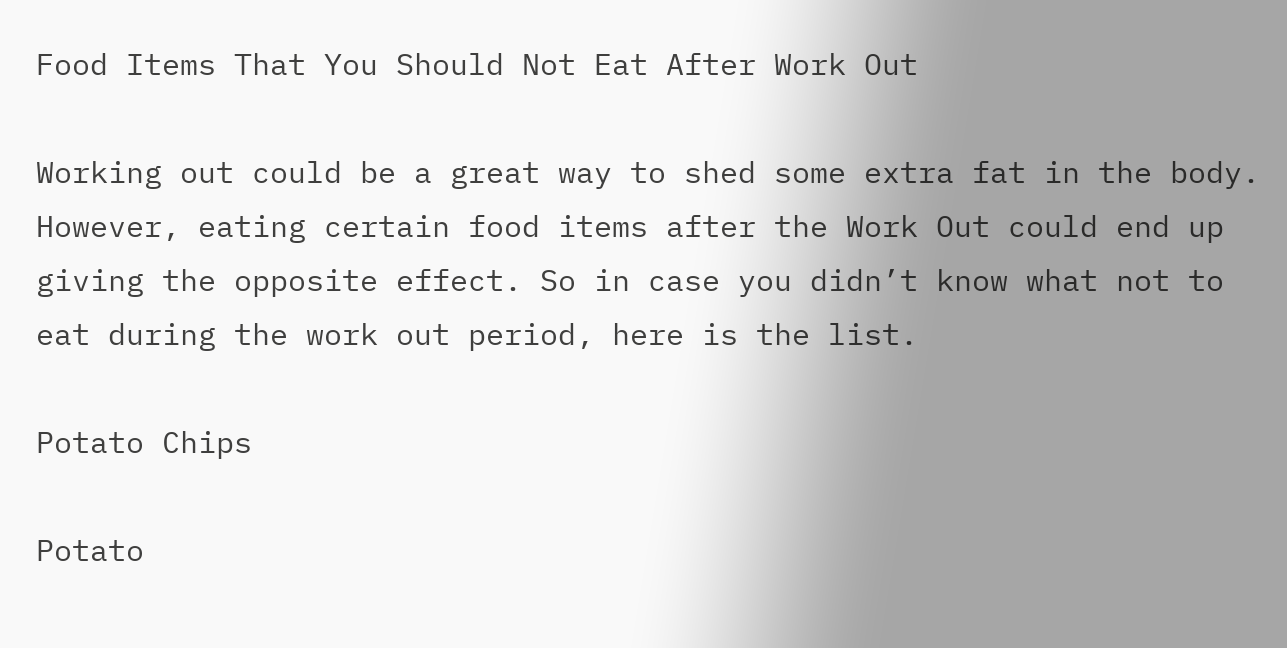Food Items That You Should Not Eat After Work Out

Working out could be a great way to shed some extra fat in the body. However, eating certain food items after the Work Out could end up giving the opposite effect. So in case you didn’t know what not to eat during the work out period, here is the list.

Potato Chips

Potato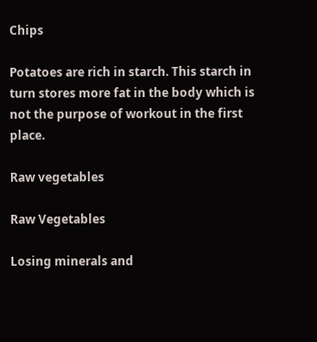Chips

Potatoes are rich in starch. This starch in turn stores more fat in the body which is not the purpose of workout in the first place.

Raw vegetables

Raw Vegetables

Losing minerals and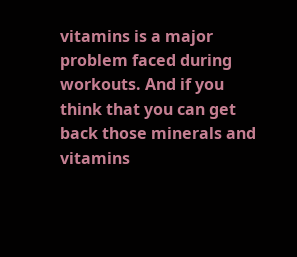vitamins is a major problem faced during workouts. And if you think that you can get back those minerals and vitamins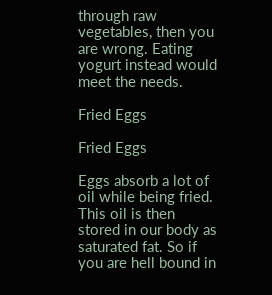through raw vegetables, then you are wrong. Eating yogurt instead would meet the needs.

Fried Eggs

Fried Eggs

Eggs absorb a lot of oil while being fried. This oil is then stored in our body as saturated fat. So if you are hell bound in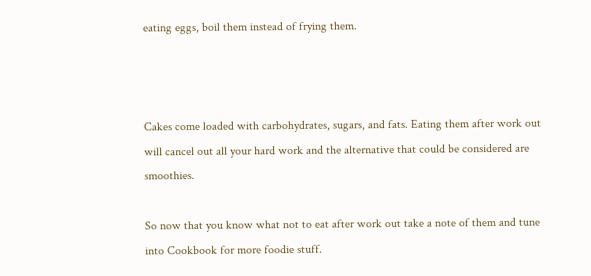eating eggs, boil them instead of frying them.



Cakes come loaded with carbohydrates, sugars, and fats. Eating them after work out will cancel out all your hard work and the alternative that could be considered are smoothies.

So now that you know what not to eat after work out take a note of them and tune into Cookbook for more foodie stuff.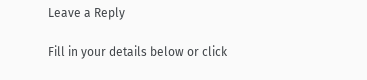Leave a Reply

Fill in your details below or click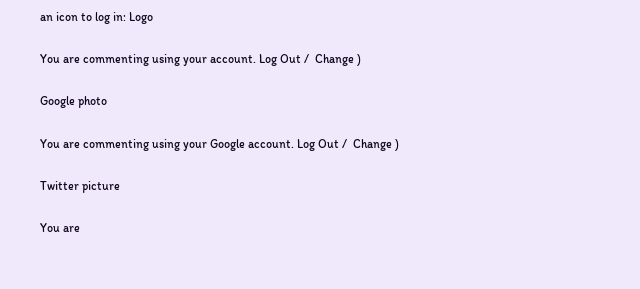an icon to log in: Logo

You are commenting using your account. Log Out /  Change )

Google photo

You are commenting using your Google account. Log Out /  Change )

Twitter picture

You are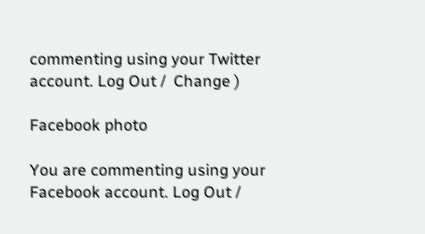commenting using your Twitter account. Log Out /  Change )

Facebook photo

You are commenting using your Facebook account. Log Out /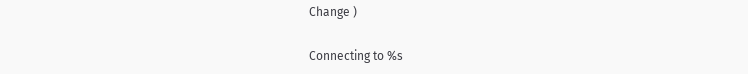Change )

Connecting to %s